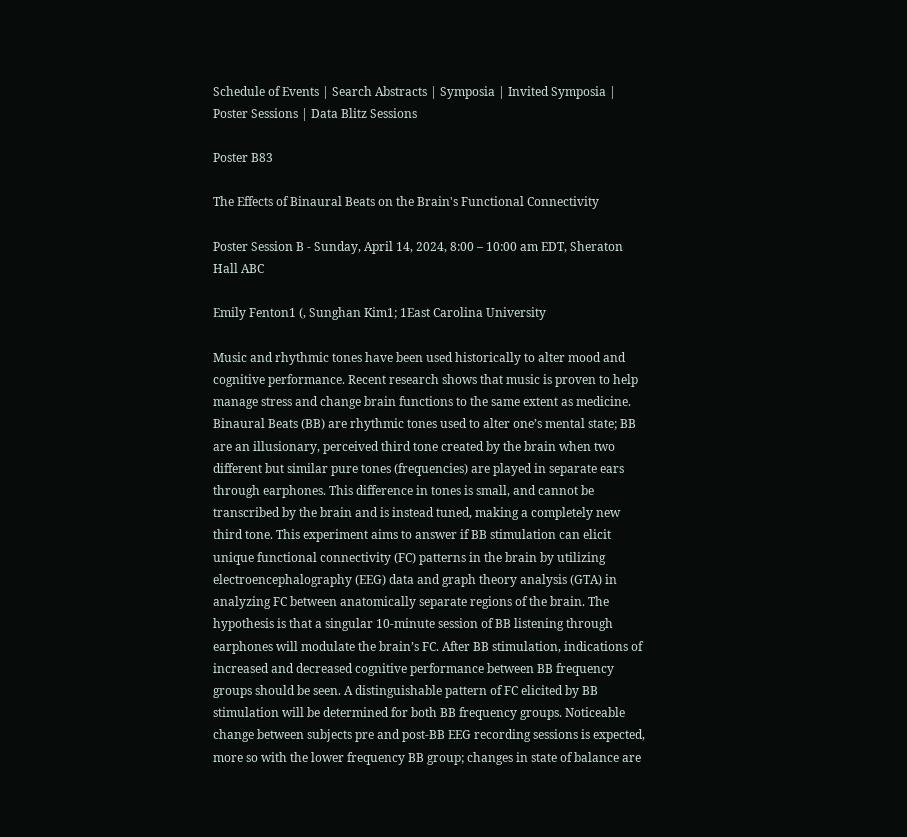Schedule of Events | Search Abstracts | Symposia | Invited Symposia | Poster Sessions | Data Blitz Sessions

Poster B83

The Effects of Binaural Beats on the Brain's Functional Connectivity

Poster Session B - Sunday, April 14, 2024, 8:00 – 10:00 am EDT, Sheraton Hall ABC

Emily Fenton1 (, Sunghan Kim1; 1East Carolina University

Music and rhythmic tones have been used historically to alter mood and cognitive performance. Recent research shows that music is proven to help manage stress and change brain functions to the same extent as medicine. Binaural Beats (BB) are rhythmic tones used to alter one’s mental state; BB are an illusionary, perceived third tone created by the brain when two different but similar pure tones (frequencies) are played in separate ears through earphones. This difference in tones is small, and cannot be transcribed by the brain and is instead tuned, making a completely new third tone. This experiment aims to answer if BB stimulation can elicit unique functional connectivity (FC) patterns in the brain by utilizing electroencephalography (EEG) data and graph theory analysis (GTA) in analyzing FC between anatomically separate regions of the brain. The hypothesis is that a singular 10-minute session of BB listening through earphones will modulate the brain’s FC. After BB stimulation, indications of increased and decreased cognitive performance between BB frequency groups should be seen. A distinguishable pattern of FC elicited by BB stimulation will be determined for both BB frequency groups. Noticeable change between subjects pre and post-BB EEG recording sessions is expected, more so with the lower frequency BB group; changes in state of balance are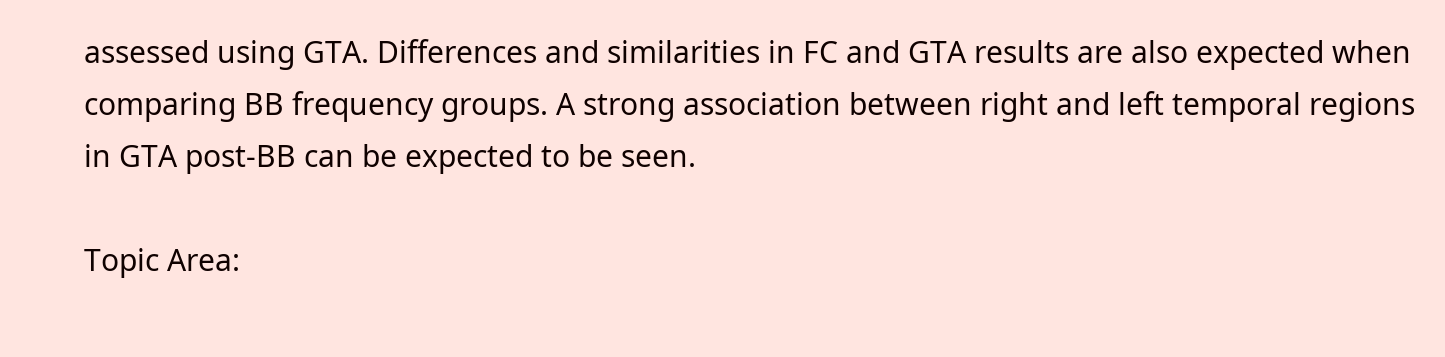assessed using GTA. Differences and similarities in FC and GTA results are also expected when comparing BB frequency groups. A strong association between right and left temporal regions in GTA post-BB can be expected to be seen.

Topic Area: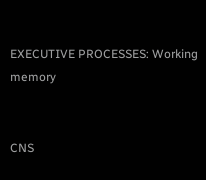EXECUTIVE PROCESSES: Working memory


CNS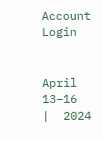Account Login


April 13–16  |  2024